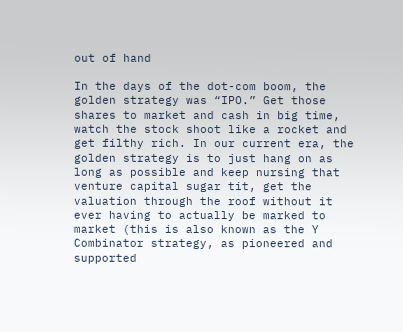out of hand

In the days of the dot-com boom, the golden strategy was “IPO.” Get those shares to market and cash in big time, watch the stock shoot like a rocket and get filthy rich. In our current era, the golden strategy is to just hang on as long as possible and keep nursing that venture capital sugar tit, get the valuation through the roof without it ever having to actually be marked to market (this is also known as the Y Combinator strategy, as pioneered and supported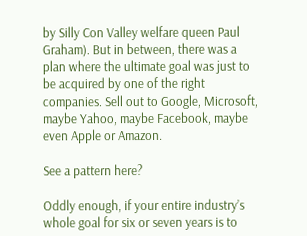by Silly Con Valley welfare queen Paul Graham). But in between, there was a plan where the ultimate goal was just to be acquired by one of the right companies. Sell out to Google, Microsoft, maybe Yahoo, maybe Facebook, maybe even Apple or Amazon.

See a pattern here?

Oddly enough, if your entire industry’s whole goal for six or seven years is to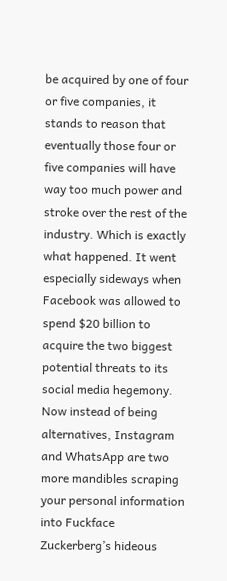be acquired by one of four or five companies, it stands to reason that eventually those four or five companies will have way too much power and stroke over the rest of the industry. Which is exactly what happened. It went especially sideways when Facebook was allowed to spend $20 billion to acquire the two biggest potential threats to its social media hegemony. Now instead of being alternatives, Instagram and WhatsApp are two more mandibles scraping your personal information into Fuckface Zuckerberg’s hideous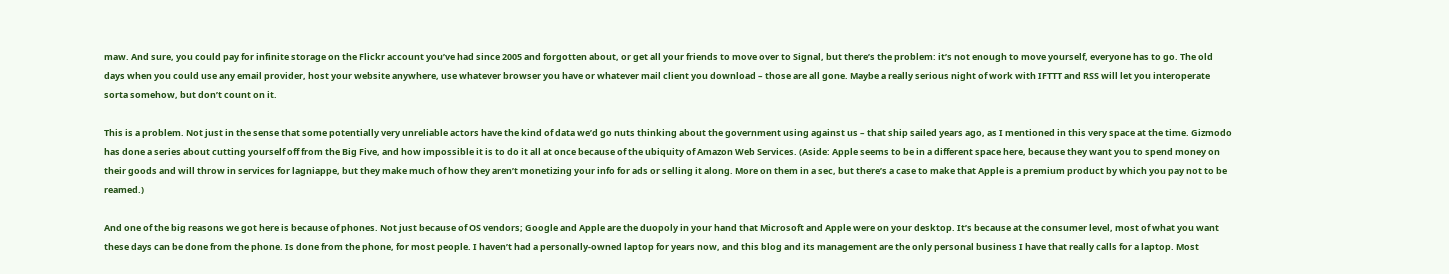maw. And sure, you could pay for infinite storage on the Flickr account you’ve had since 2005 and forgotten about, or get all your friends to move over to Signal, but there’s the problem: it’s not enough to move yourself, everyone has to go. The old days when you could use any email provider, host your website anywhere, use whatever browser you have or whatever mail client you download – those are all gone. Maybe a really serious night of work with IFTTT and RSS will let you interoperate sorta somehow, but don’t count on it.

This is a problem. Not just in the sense that some potentially very unreliable actors have the kind of data we’d go nuts thinking about the government using against us – that ship sailed years ago, as I mentioned in this very space at the time. Gizmodo has done a series about cutting yourself off from the Big Five, and how impossible it is to do it all at once because of the ubiquity of Amazon Web Services. (Aside: Apple seems to be in a different space here, because they want you to spend money on their goods and will throw in services for lagniappe, but they make much of how they aren’t monetizing your info for ads or selling it along. More on them in a sec, but there’s a case to make that Apple is a premium product by which you pay not to be reamed.)

And one of the big reasons we got here is because of phones. Not just because of OS vendors; Google and Apple are the duopoly in your hand that Microsoft and Apple were on your desktop. It’s because at the consumer level, most of what you want these days can be done from the phone. Is done from the phone, for most people. I haven’t had a personally-owned laptop for years now, and this blog and its management are the only personal business I have that really calls for a laptop. Most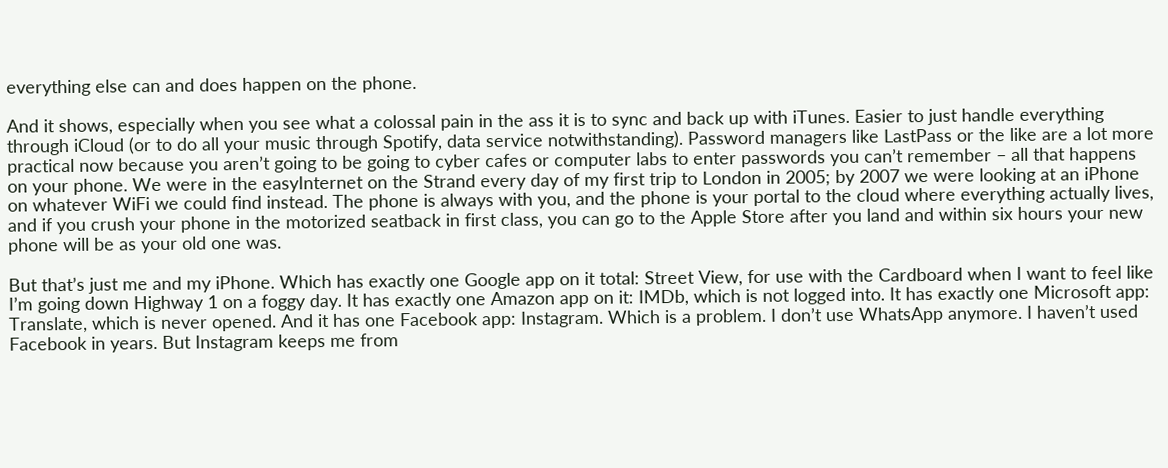everything else can and does happen on the phone.

And it shows, especially when you see what a colossal pain in the ass it is to sync and back up with iTunes. Easier to just handle everything through iCloud (or to do all your music through Spotify, data service notwithstanding). Password managers like LastPass or the like are a lot more practical now because you aren’t going to be going to cyber cafes or computer labs to enter passwords you can’t remember – all that happens on your phone. We were in the easyInternet on the Strand every day of my first trip to London in 2005; by 2007 we were looking at an iPhone on whatever WiFi we could find instead. The phone is always with you, and the phone is your portal to the cloud where everything actually lives, and if you crush your phone in the motorized seatback in first class, you can go to the Apple Store after you land and within six hours your new phone will be as your old one was.

But that’s just me and my iPhone. Which has exactly one Google app on it total: Street View, for use with the Cardboard when I want to feel like I’m going down Highway 1 on a foggy day. It has exactly one Amazon app on it: IMDb, which is not logged into. It has exactly one Microsoft app: Translate, which is never opened. And it has one Facebook app: Instagram. Which is a problem. I don’t use WhatsApp anymore. I haven’t used Facebook in years. But Instagram keeps me from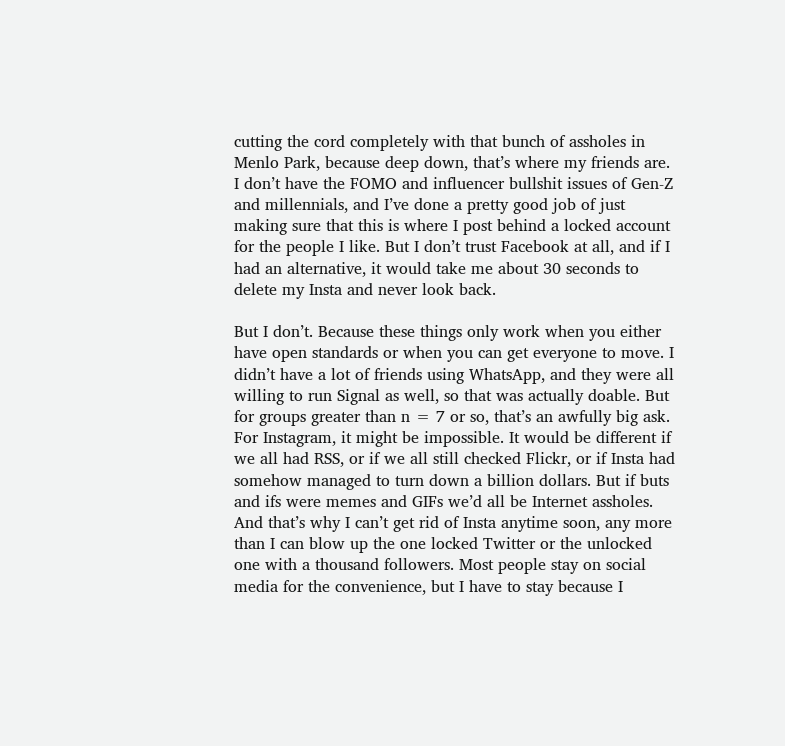cutting the cord completely with that bunch of assholes in Menlo Park, because deep down, that’s where my friends are. I don’t have the FOMO and influencer bullshit issues of Gen-Z and millennials, and I’ve done a pretty good job of just making sure that this is where I post behind a locked account for the people I like. But I don’t trust Facebook at all, and if I had an alternative, it would take me about 30 seconds to delete my Insta and never look back.

But I don’t. Because these things only work when you either have open standards or when you can get everyone to move. I didn’t have a lot of friends using WhatsApp, and they were all willing to run Signal as well, so that was actually doable. But for groups greater than n = 7 or so, that’s an awfully big ask. For Instagram, it might be impossible. It would be different if we all had RSS, or if we all still checked Flickr, or if Insta had somehow managed to turn down a billion dollars. But if buts and ifs were memes and GIFs we’d all be Internet assholes. And that’s why I can’t get rid of Insta anytime soon, any more than I can blow up the one locked Twitter or the unlocked one with a thousand followers. Most people stay on social media for the convenience, but I have to stay because I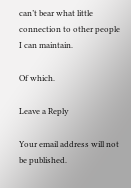can’t bear what little connection to other people I can maintain.

Of which.

Leave a Reply

Your email address will not be published.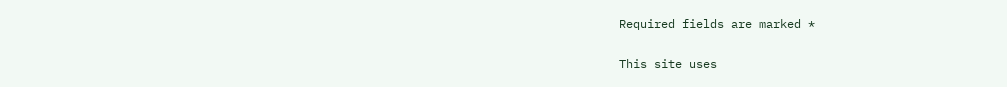Required fields are marked *

This site uses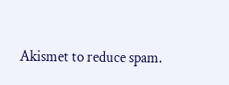Akismet to reduce spam.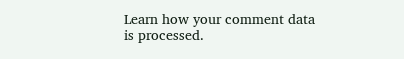Learn how your comment data is processed.